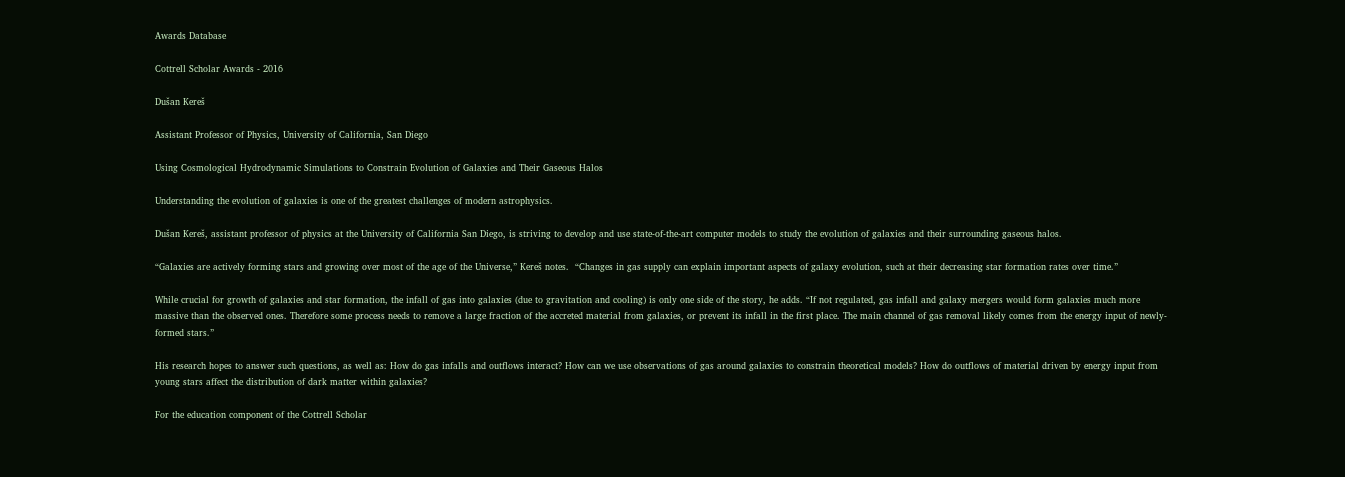Awards Database

Cottrell Scholar Awards - 2016

Dušan Kereš

Assistant Professor of Physics, University of California, San Diego

Using Cosmological Hydrodynamic Simulations to Constrain Evolution of Galaxies and Their Gaseous Halos

Understanding the evolution of galaxies is one of the greatest challenges of modern astrophysics.

Dušan Kereš, assistant professor of physics at the University of California San Diego, is striving to develop and use state-of-the-art computer models to study the evolution of galaxies and their surrounding gaseous halos.

“Galaxies are actively forming stars and growing over most of the age of the Universe,” Kereš notes.  “Changes in gas supply can explain important aspects of galaxy evolution, such at their decreasing star formation rates over time.”

While crucial for growth of galaxies and star formation, the infall of gas into galaxies (due to gravitation and cooling) is only one side of the story, he adds. “If not regulated, gas infall and galaxy mergers would form galaxies much more massive than the observed ones. Therefore some process needs to remove a large fraction of the accreted material from galaxies, or prevent its infall in the first place. The main channel of gas removal likely comes from the energy input of newly-formed stars.”

His research hopes to answer such questions, as well as: How do gas infalls and outflows interact? How can we use observations of gas around galaxies to constrain theoretical models? How do outflows of material driven by energy input from young stars affect the distribution of dark matter within galaxies?

For the education component of the Cottrell Scholar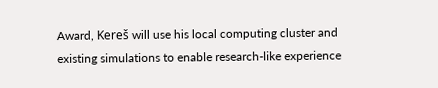Award, Kereš will use his local computing cluster and existing simulations to enable research-like experience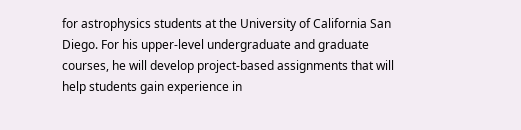for astrophysics students at the University of California San Diego. For his upper-level undergraduate and graduate courses, he will develop project-based assignments that will help students gain experience in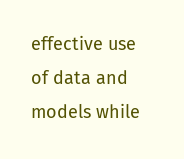effective use of data and models while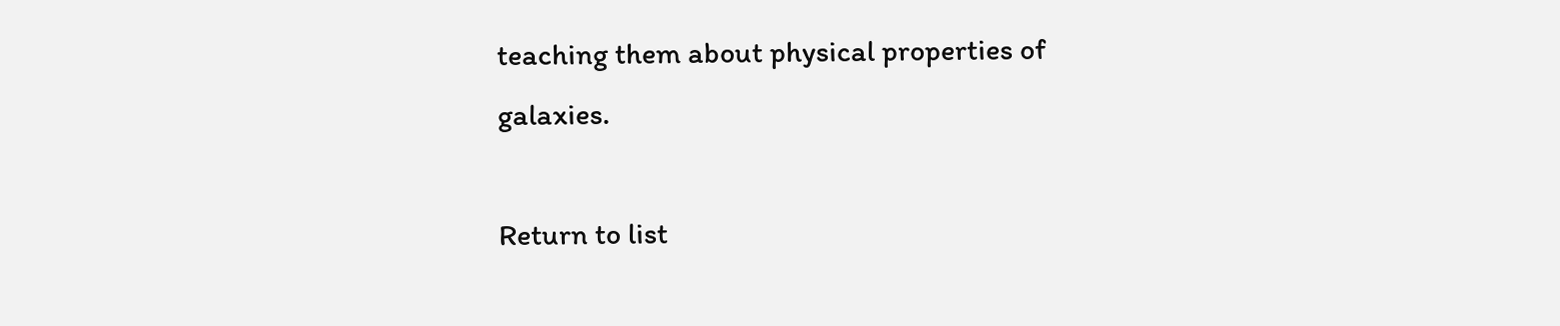teaching them about physical properties of galaxies.

Return to list